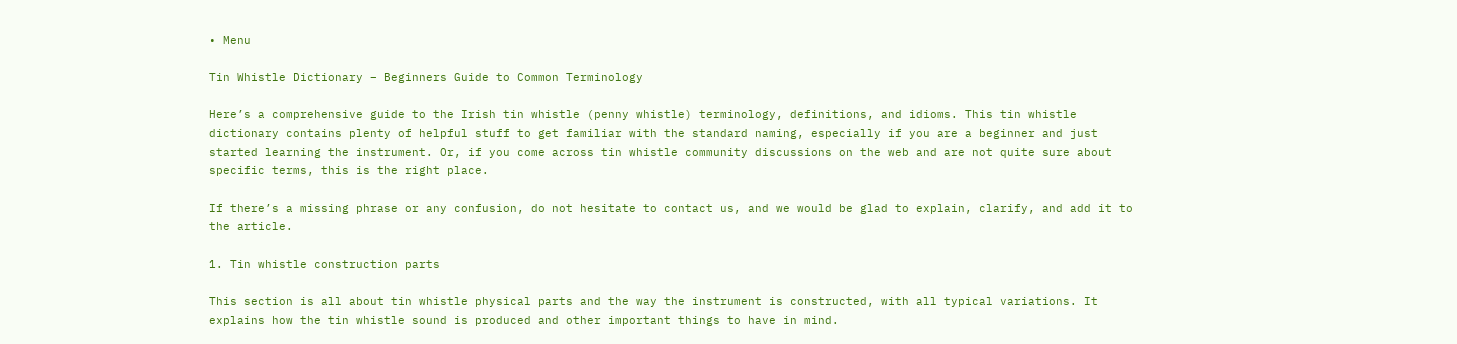• Menu

Tin Whistle Dictionary – Beginners Guide to Common Terminology

Here’s a comprehensive guide to the Irish tin whistle (penny whistle) terminology, definitions, and idioms. This tin whistle dictionary contains plenty of helpful stuff to get familiar with the standard naming, especially if you are a beginner and just started learning the instrument. Or, if you come across tin whistle community discussions on the web and are not quite sure about specific terms, this is the right place.

If there’s a missing phrase or any confusion, do not hesitate to contact us, and we would be glad to explain, clarify, and add it to the article.

1. Tin whistle construction parts

This section is all about tin whistle physical parts and the way the instrument is constructed, with all typical variations. It explains how the tin whistle sound is produced and other important things to have in mind.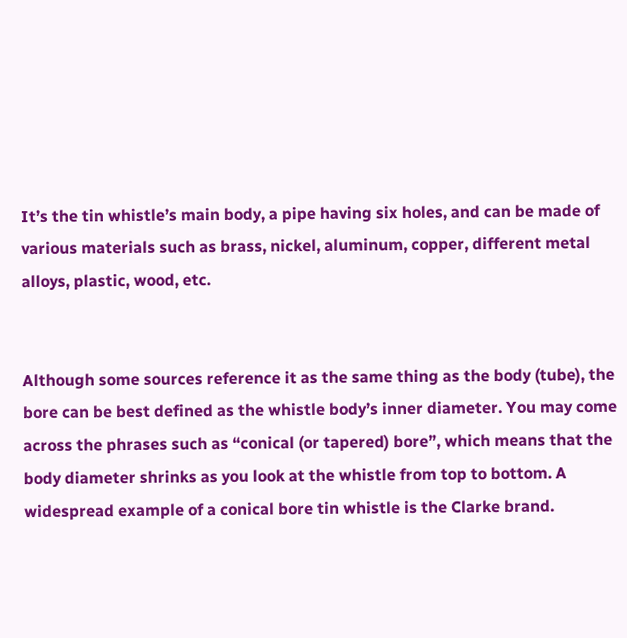It’s the tin whistle’s main body, a pipe having six holes, and can be made of various materials such as brass, nickel, aluminum, copper, different metal alloys, plastic, wood, etc.


Although some sources reference it as the same thing as the body (tube), the bore can be best defined as the whistle body’s inner diameter. You may come across the phrases such as “conical (or tapered) bore”, which means that the body diameter shrinks as you look at the whistle from top to bottom. A widespread example of a conical bore tin whistle is the Clarke brand.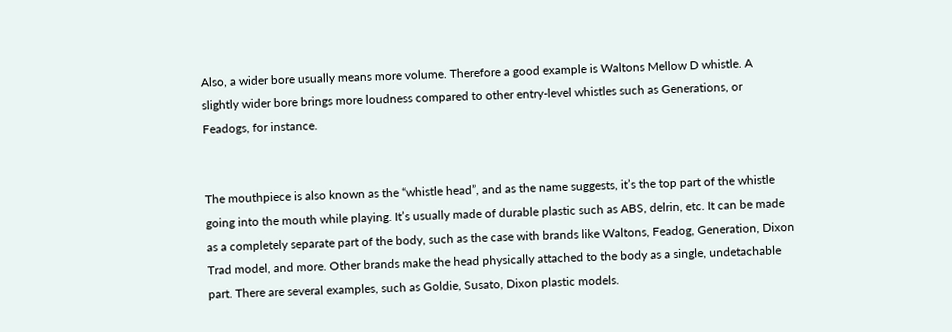Also, a wider bore usually means more volume. Therefore a good example is Waltons Mellow D whistle. A slightly wider bore brings more loudness compared to other entry-level whistles such as Generations, or Feadogs, for instance.


The mouthpiece is also known as the “whistle head”, and as the name suggests, it’s the top part of the whistle going into the mouth while playing. It’s usually made of durable plastic such as ABS, delrin, etc. It can be made as a completely separate part of the body, such as the case with brands like Waltons, Feadog, Generation, Dixon Trad model, and more. Other brands make the head physically attached to the body as a single, undetachable part. There are several examples, such as Goldie, Susato, Dixon plastic models.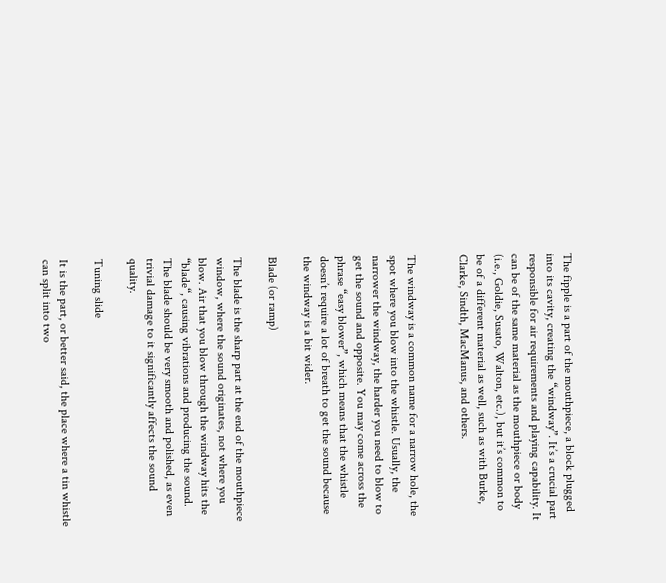The fipple is a part of the mouthpiece, a block plugged into its cavity, creating the “windway”. It’s a crucial part responsible for air requirements and playing capability. It can be of the same material as the mouthpiece or body (i.e., Goldie, Susato, Walton, etc.), but it’s common to be of a different material as well, such as with Burke, Clarke, Sindth, MacManus, and others.


The windway is a common name for a narrow hole, the spot where you blow into the whistle. Usually, the narrower the windway, the harder you need to blow to get the sound and opposite. You may come across the phrase “easy blower”, which means that the whistle doesn’t require a lot of breath to get the sound because the windway is a bit wider.

Blade (or ramp)

The blade is the sharp part at the end of the mouthpiece window, where the sound originates, not where you blow. Air that you blow through the windway hits the “blade“, causing vibrations and producing the sound. The blade should be very smooth and polished, as even trivial damage to it significantly affects the sound quality.

Tuning slide

It is the part, or better said, the place where a tin whistle can split into two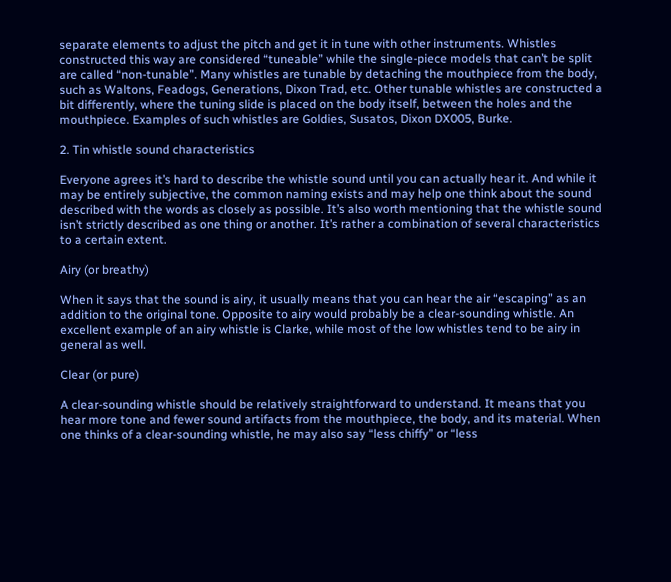separate elements to adjust the pitch and get it in tune with other instruments. Whistles constructed this way are considered “tuneable” while the single-piece models that can’t be split are called “non-tunable”. Many whistles are tunable by detaching the mouthpiece from the body, such as Waltons, Feadogs, Generations, Dixon Trad, etc. Other tunable whistles are constructed a bit differently, where the tuning slide is placed on the body itself, between the holes and the mouthpiece. Examples of such whistles are Goldies, Susatos, Dixon DX005, Burke.

2. Tin whistle sound characteristics

Everyone agrees it’s hard to describe the whistle sound until you can actually hear it. And while it may be entirely subjective, the common naming exists and may help one think about the sound described with the words as closely as possible. It’s also worth mentioning that the whistle sound isn’t strictly described as one thing or another. It’s rather a combination of several characteristics to a certain extent.

Airy (or breathy)

When it says that the sound is airy, it usually means that you can hear the air “escaping” as an addition to the original tone. Opposite to airy would probably be a clear-sounding whistle. An excellent example of an airy whistle is Clarke, while most of the low whistles tend to be airy in general as well.

Clear (or pure)

A clear-sounding whistle should be relatively straightforward to understand. It means that you hear more tone and fewer sound artifacts from the mouthpiece, the body, and its material. When one thinks of a clear-sounding whistle, he may also say “less chiffy” or “less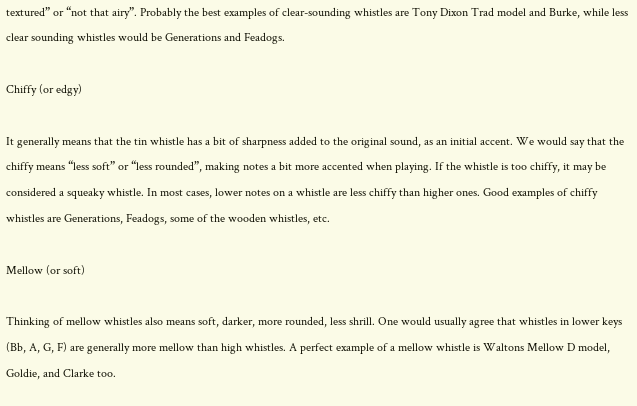textured” or “not that airy”. Probably the best examples of clear-sounding whistles are Tony Dixon Trad model and Burke, while less clear sounding whistles would be Generations and Feadogs.

Chiffy (or edgy)

It generally means that the tin whistle has a bit of sharpness added to the original sound, as an initial accent. We would say that the chiffy means “less soft” or “less rounded”, making notes a bit more accented when playing. If the whistle is too chiffy, it may be considered a squeaky whistle. In most cases, lower notes on a whistle are less chiffy than higher ones. Good examples of chiffy whistles are Generations, Feadogs, some of the wooden whistles, etc.

Mellow (or soft)

Thinking of mellow whistles also means soft, darker, more rounded, less shrill. One would usually agree that whistles in lower keys (Bb, A, G, F) are generally more mellow than high whistles. A perfect example of a mellow whistle is Waltons Mellow D model, Goldie, and Clarke too.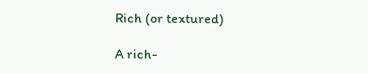Rich (or textured)

A rich-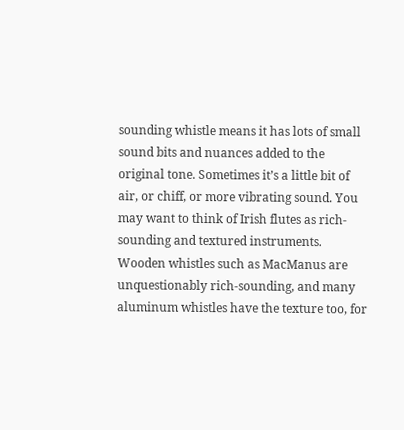sounding whistle means it has lots of small sound bits and nuances added to the original tone. Sometimes it’s a little bit of air, or chiff, or more vibrating sound. You may want to think of Irish flutes as rich-sounding and textured instruments. Wooden whistles such as MacManus are unquestionably rich-sounding, and many aluminum whistles have the texture too, for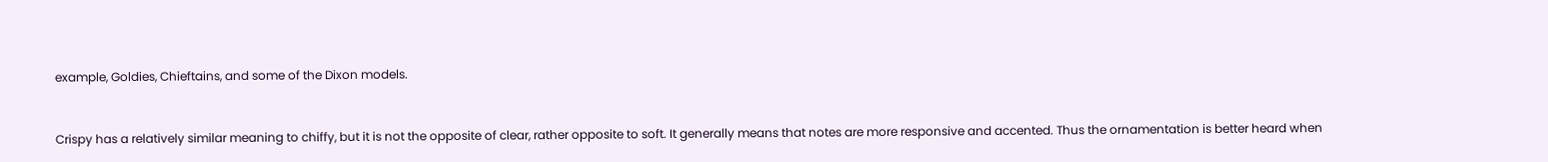example, Goldies, Chieftains, and some of the Dixon models.


Crispy has a relatively similar meaning to chiffy, but it is not the opposite of clear, rather opposite to soft. It generally means that notes are more responsive and accented. Thus the ornamentation is better heard when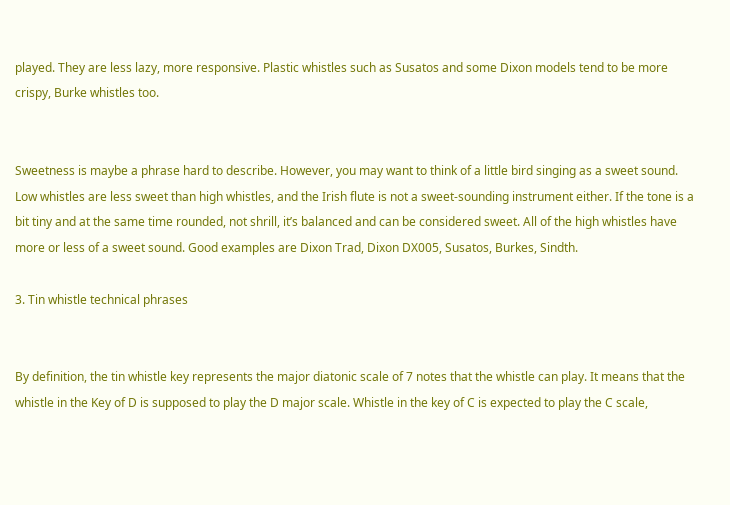played. They are less lazy, more responsive. Plastic whistles such as Susatos and some Dixon models tend to be more crispy, Burke whistles too.


Sweetness is maybe a phrase hard to describe. However, you may want to think of a little bird singing as a sweet sound. Low whistles are less sweet than high whistles, and the Irish flute is not a sweet-sounding instrument either. If the tone is a bit tiny and at the same time rounded, not shrill, it’s balanced and can be considered sweet. All of the high whistles have more or less of a sweet sound. Good examples are Dixon Trad, Dixon DX005, Susatos, Burkes, Sindth.

3. Tin whistle technical phrases


By definition, the tin whistle key represents the major diatonic scale of 7 notes that the whistle can play. It means that the whistle in the Key of D is supposed to play the D major scale. Whistle in the key of C is expected to play the C scale,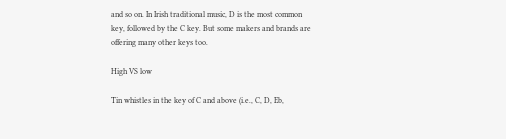and so on. In Irish traditional music, D is the most common key, followed by the C key. But some makers and brands are offering many other keys too.

High VS low

Tin whistles in the key of C and above (i.e., C, D, Eb,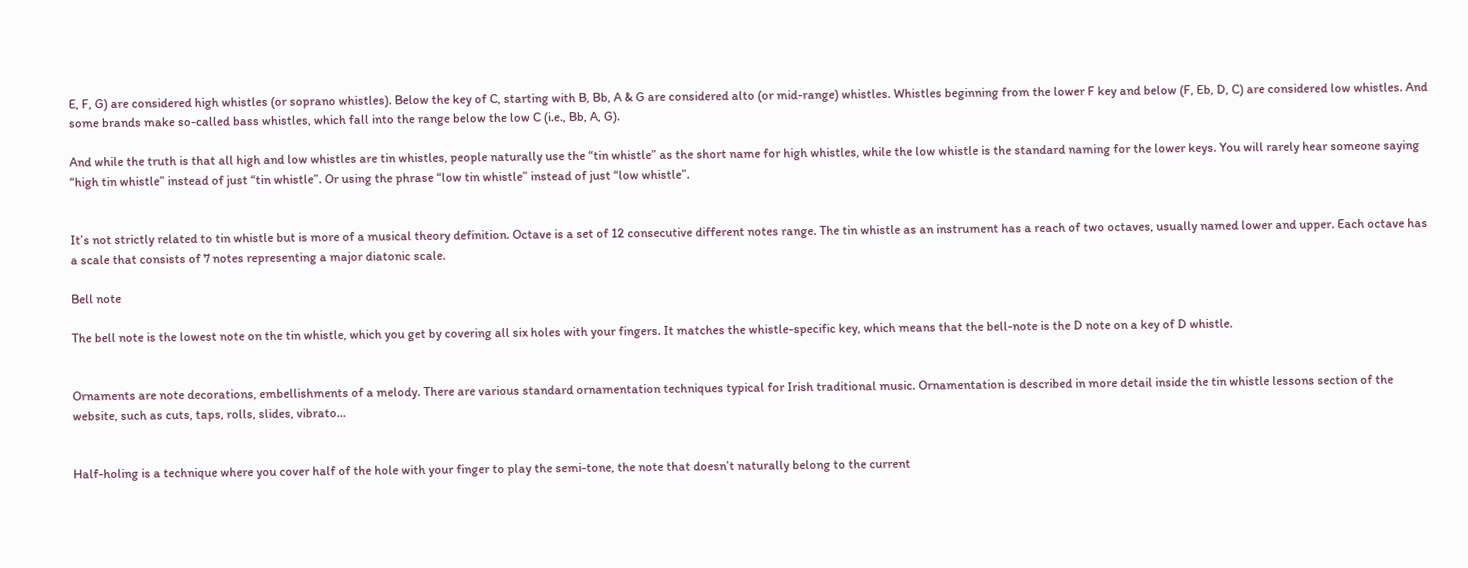E, F, G) are considered high whistles (or soprano whistles). Below the key of C, starting with B, Bb, A & G are considered alto (or mid-range) whistles. Whistles beginning from the lower F key and below (F, Eb, D, C) are considered low whistles. And some brands make so-called bass whistles, which fall into the range below the low C (i.e., Bb, A, G).

And while the truth is that all high and low whistles are tin whistles, people naturally use the “tin whistle” as the short name for high whistles, while the low whistle is the standard naming for the lower keys. You will rarely hear someone saying “high tin whistle” instead of just “tin whistle”. Or using the phrase “low tin whistle” instead of just “low whistle”.


It’s not strictly related to tin whistle but is more of a musical theory definition. Octave is a set of 12 consecutive different notes range. The tin whistle as an instrument has a reach of two octaves, usually named lower and upper. Each octave has a scale that consists of 7 notes representing a major diatonic scale.

Bell note

The bell note is the lowest note on the tin whistle, which you get by covering all six holes with your fingers. It matches the whistle-specific key, which means that the bell-note is the D note on a key of D whistle.


Ornaments are note decorations, embellishments of a melody. There are various standard ornamentation techniques typical for Irish traditional music. Ornamentation is described in more detail inside the tin whistle lessons section of the website, such as cuts, taps, rolls, slides, vibrato…


Half-holing is a technique where you cover half of the hole with your finger to play the semi-tone, the note that doesn’t naturally belong to the current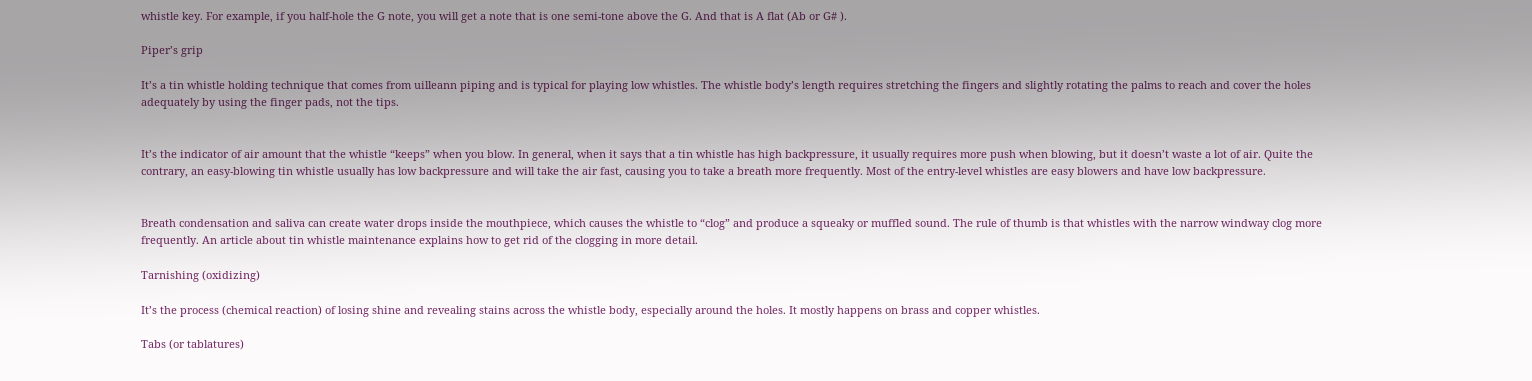whistle key. For example, if you half-hole the G note, you will get a note that is one semi-tone above the G. And that is A flat (Ab or G# ).

Piper’s grip

It’s a tin whistle holding technique that comes from uilleann piping and is typical for playing low whistles. The whistle body’s length requires stretching the fingers and slightly rotating the palms to reach and cover the holes adequately by using the finger pads, not the tips.


It’s the indicator of air amount that the whistle “keeps” when you blow. In general, when it says that a tin whistle has high backpressure, it usually requires more push when blowing, but it doesn’t waste a lot of air. Quite the contrary, an easy-blowing tin whistle usually has low backpressure and will take the air fast, causing you to take a breath more frequently. Most of the entry-level whistles are easy blowers and have low backpressure.


Breath condensation and saliva can create water drops inside the mouthpiece, which causes the whistle to “clog” and produce a squeaky or muffled sound. The rule of thumb is that whistles with the narrow windway clog more frequently. An article about tin whistle maintenance explains how to get rid of the clogging in more detail.

Tarnishing (oxidizing)

It’s the process (chemical reaction) of losing shine and revealing stains across the whistle body, especially around the holes. It mostly happens on brass and copper whistles.

Tabs (or tablatures)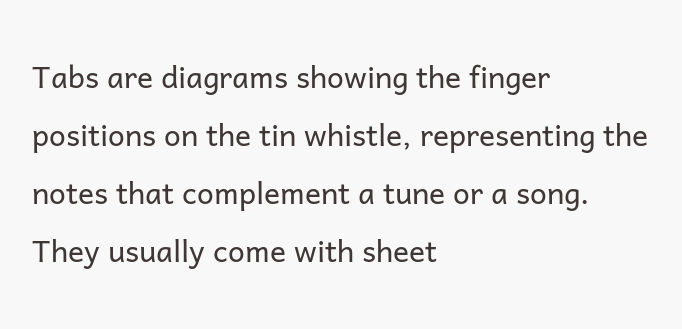Tabs are diagrams showing the finger positions on the tin whistle, representing the notes that complement a tune or a song. They usually come with sheet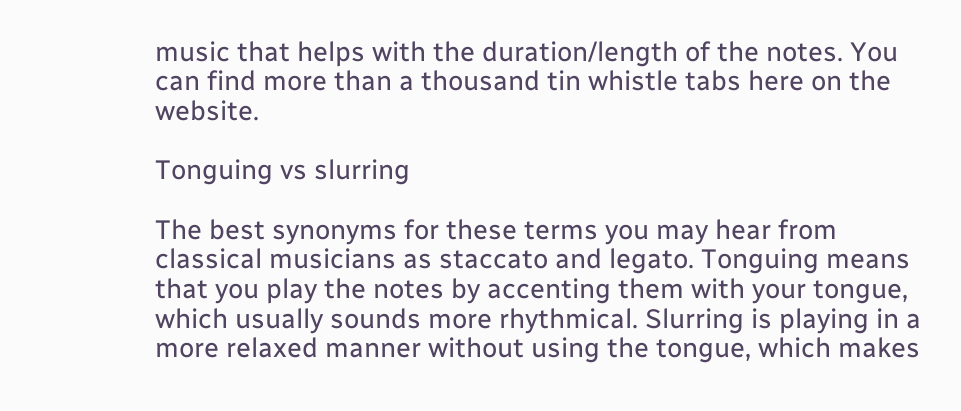music that helps with the duration/length of the notes. You can find more than a thousand tin whistle tabs here on the website.

Tonguing vs slurring

The best synonyms for these terms you may hear from classical musicians as staccato and legato. Tonguing means that you play the notes by accenting them with your tongue, which usually sounds more rhythmical. Slurring is playing in a more relaxed manner without using the tongue, which makes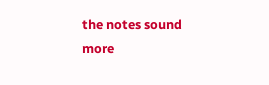the notes sound more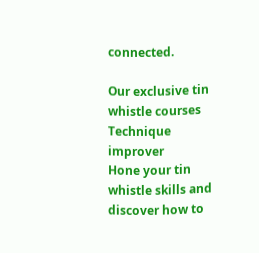connected.

Our exclusive tin whistle courses
Technique improver
Hone your tin whistle skills and discover how to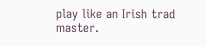play like an Irish trad master.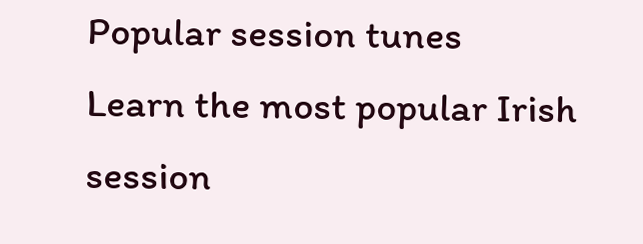Popular session tunes
Learn the most popular Irish session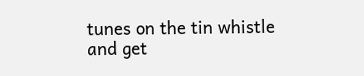tunes on the tin whistle and get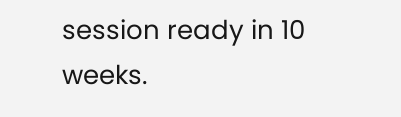session ready in 10 weeks.